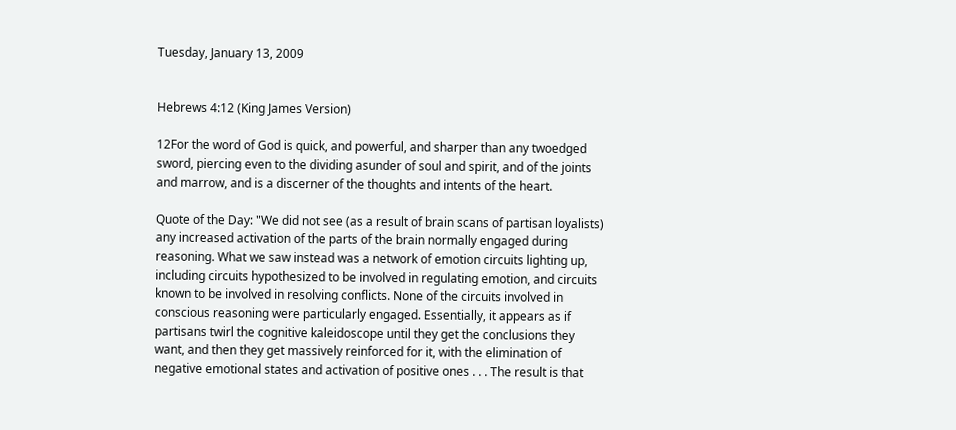Tuesday, January 13, 2009


Hebrews 4:12 (King James Version)

12For the word of God is quick, and powerful, and sharper than any twoedged sword, piercing even to the dividing asunder of soul and spirit, and of the joints and marrow, and is a discerner of the thoughts and intents of the heart.

Quote of the Day: "We did not see (as a result of brain scans of partisan loyalists) any increased activation of the parts of the brain normally engaged during reasoning. What we saw instead was a network of emotion circuits lighting up, including circuits hypothesized to be involved in regulating emotion, and circuits known to be involved in resolving conflicts. None of the circuits involved in conscious reasoning were particularly engaged. Essentially, it appears as if partisans twirl the cognitive kaleidoscope until they get the conclusions they want, and then they get massively reinforced for it, with the elimination of negative emotional states and activation of positive ones . . . The result is that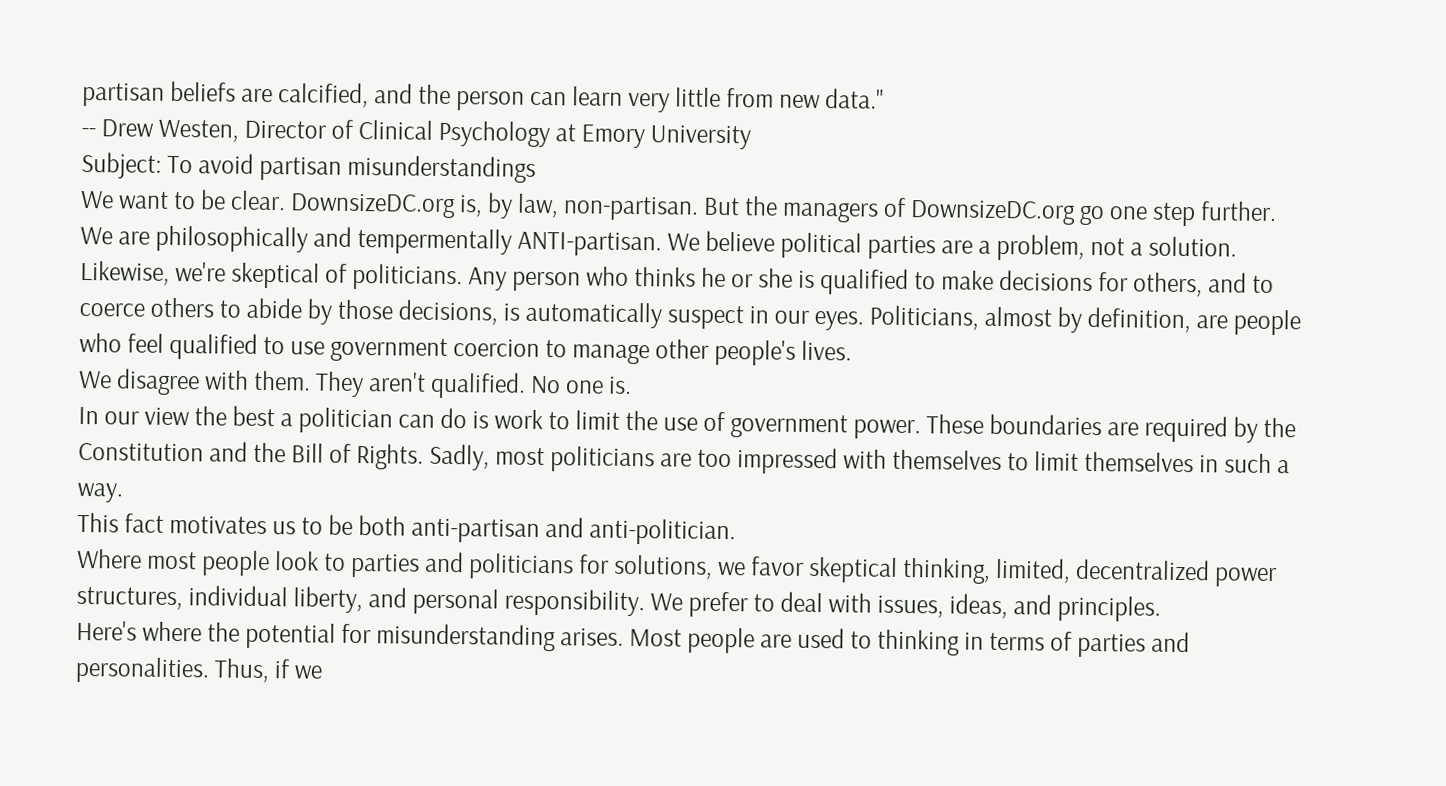partisan beliefs are calcified, and the person can learn very little from new data."
-- Drew Westen, Director of Clinical Psychology at Emory University
Subject: To avoid partisan misunderstandings
We want to be clear. DownsizeDC.org is, by law, non-partisan. But the managers of DownsizeDC.org go one step further. We are philosophically and tempermentally ANTI-partisan. We believe political parties are a problem, not a solution.
Likewise, we're skeptical of politicians. Any person who thinks he or she is qualified to make decisions for others, and to coerce others to abide by those decisions, is automatically suspect in our eyes. Politicians, almost by definition, are people who feel qualified to use government coercion to manage other people's lives.
We disagree with them. They aren't qualified. No one is.
In our view the best a politician can do is work to limit the use of government power. These boundaries are required by the Constitution and the Bill of Rights. Sadly, most politicians are too impressed with themselves to limit themselves in such a way.
This fact motivates us to be both anti-partisan and anti-politician.
Where most people look to parties and politicians for solutions, we favor skeptical thinking, limited, decentralized power structures, individual liberty, and personal responsibility. We prefer to deal with issues, ideas, and principles.
Here's where the potential for misunderstanding arises. Most people are used to thinking in terms of parties and personalities. Thus, if we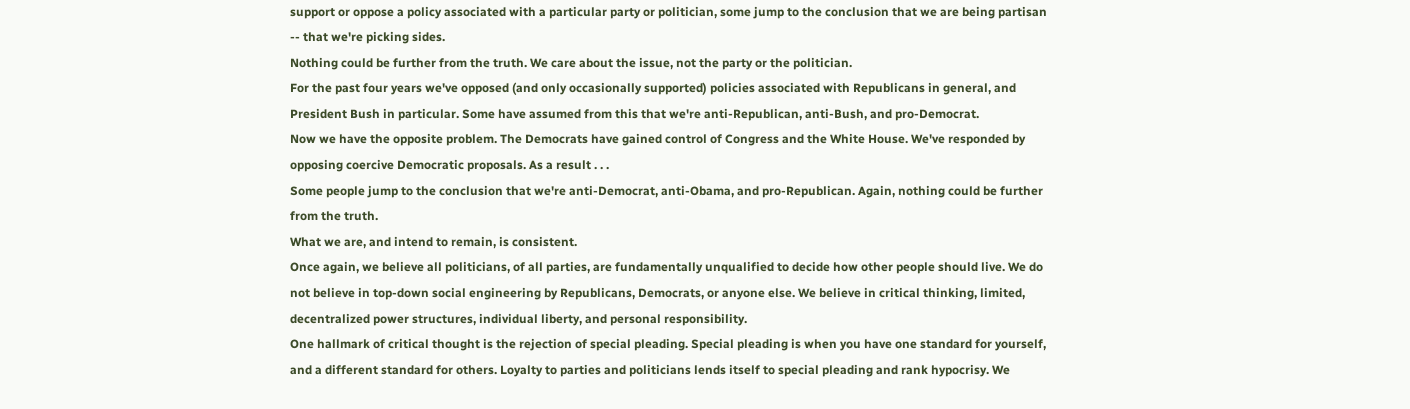support or oppose a policy associated with a particular party or politician, some jump to the conclusion that we are being partisan -- that we're picking sides.
Nothing could be further from the truth. We care about the issue, not the party or the politician.
For the past four years we've opposed (and only occasionally supported) policies associated with Republicans in general, and President Bush in particular. Some have assumed from this that we're anti-Republican, anti-Bush, and pro-Democrat.
Now we have the opposite problem. The Democrats have gained control of Congress and the White House. We've responded by opposing coercive Democratic proposals. As a result . . .
Some people jump to the conclusion that we're anti-Democrat, anti-Obama, and pro-Republican. Again, nothing could be further from the truth.
What we are, and intend to remain, is consistent.
Once again, we believe all politicians, of all parties, are fundamentally unqualified to decide how other people should live. We do not believe in top-down social engineering by Republicans, Democrats, or anyone else. We believe in critical thinking, limited, decentralized power structures, individual liberty, and personal responsibility.
One hallmark of critical thought is the rejection of special pleading. Special pleading is when you have one standard for yourself, and a different standard for others. Loyalty to parties and politicians lends itself to special pleading and rank hypocrisy. We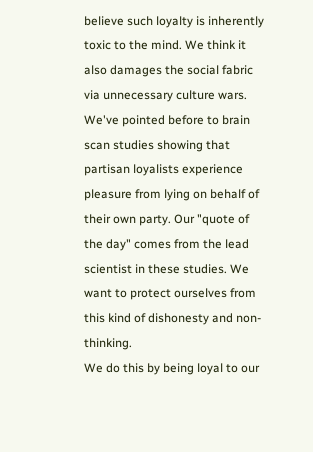believe such loyalty is inherently toxic to the mind. We think it also damages the social fabric via unnecessary culture wars.
We've pointed before to brain scan studies showing that partisan loyalists experience pleasure from lying on behalf of their own party. Our "quote of the day" comes from the lead scientist in these studies. We want to protect ourselves from this kind of dishonesty and non-thinking.
We do this by being loyal to our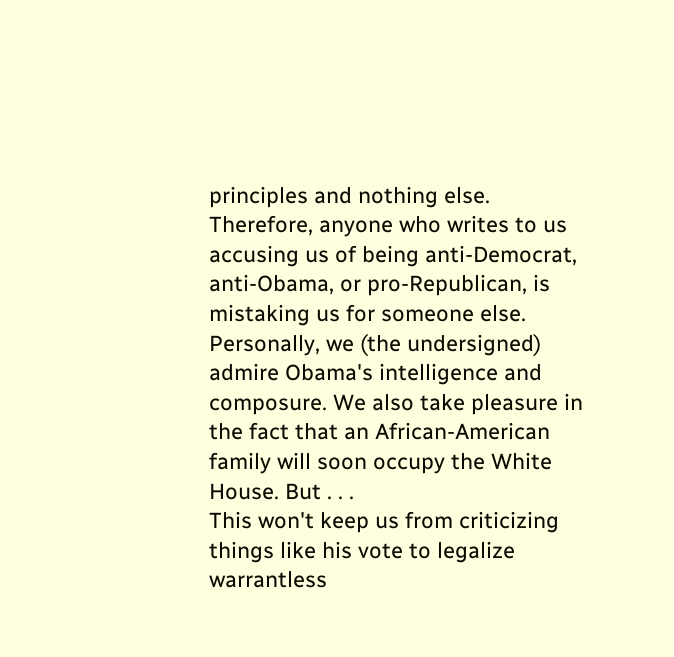principles and nothing else.
Therefore, anyone who writes to us accusing us of being anti-Democrat, anti-Obama, or pro-Republican, is mistaking us for someone else.
Personally, we (the undersigned) admire Obama's intelligence and composure. We also take pleasure in the fact that an African-American family will soon occupy the White House. But . . .
This won't keep us from criticizing things like his vote to legalize warrantless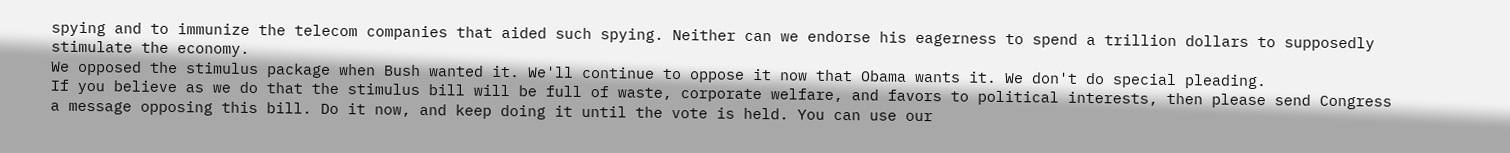spying and to immunize the telecom companies that aided such spying. Neither can we endorse his eagerness to spend a trillion dollars to supposedly stimulate the economy.
We opposed the stimulus package when Bush wanted it. We'll continue to oppose it now that Obama wants it. We don't do special pleading.
If you believe as we do that the stimulus bill will be full of waste, corporate welfare, and favors to political interests, then please send Congress a message opposing this bill. Do it now, and keep doing it until the vote is held. You can use our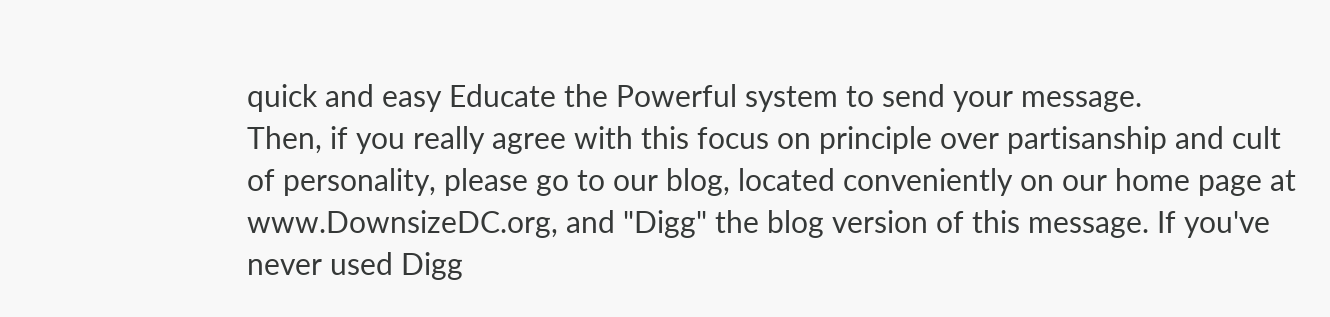quick and easy Educate the Powerful system to send your message.
Then, if you really agree with this focus on principle over partisanship and cult of personality, please go to our blog, located conveniently on our home page at www.DownsizeDC.org, and "Digg" the blog version of this message. If you've never used Digg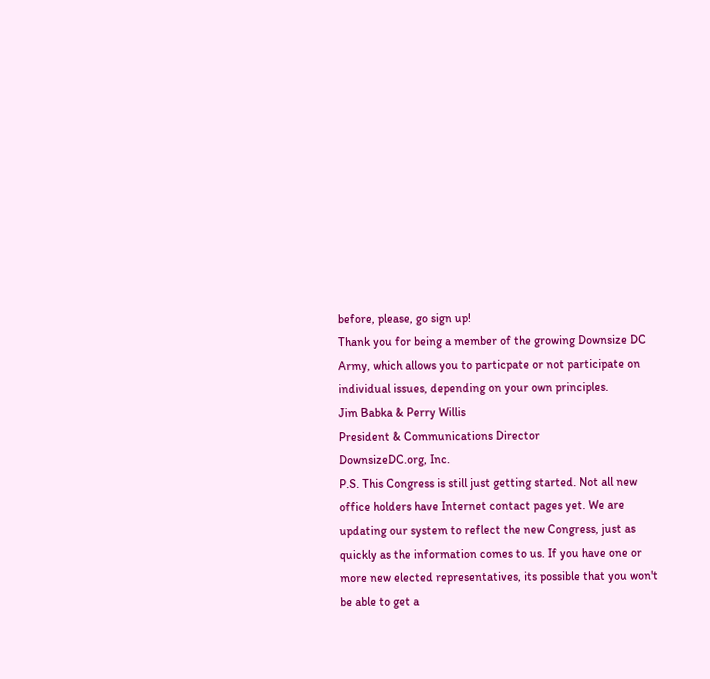before, please, go sign up!
Thank you for being a member of the growing Downsize DC Army, which allows you to particpate or not participate on individual issues, depending on your own principles.
Jim Babka & Perry Willis
President & Communications Director
DownsizeDC.org, Inc.
P.S. This Congress is still just getting started. Not all new office holders have Internet contact pages yet. We are updating our system to reflect the new Congress, just as quickly as the information comes to us. If you have one or more new elected representatives, its possible that you won't be able to get a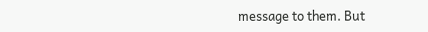message to them. But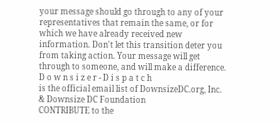your message should go through to any of your representatives that remain the same, or for which we have already received new information. Don't let this transition deter you from taking action. Your message will get through to someone, and will make a difference.
D o w n s i z e r - D i s p a t c h
is the official email list of DownsizeDC.org, Inc. & Downsize DC Foundation
CONTRIBUTE to the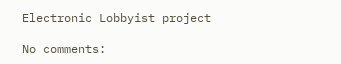Electronic Lobbyist project

No comments: